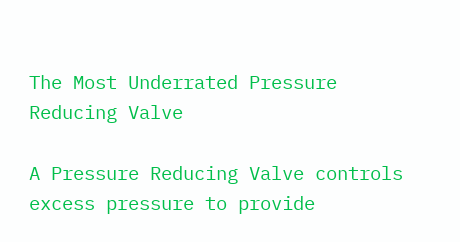The Most Underrated Pressure Reducing Valve

A Pressure Reducing Valve controls excess pressure to provide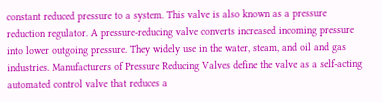constant reduced pressure to a system. This valve is also known as a pressure reduction regulator. A pressure-reducing valve converts increased incoming pressure into lower outgoing pressure. They widely use in the water, steam, and oil and gas industries. Manufacturers of Pressure Reducing Valves define the valve as a self-acting automated control valve that reduces a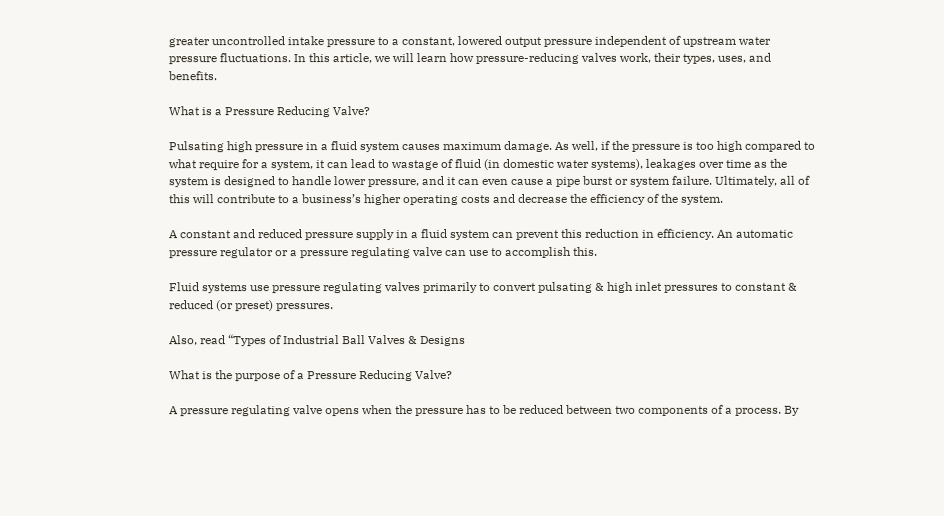greater uncontrolled intake pressure to a constant, lowered output pressure independent of upstream water pressure fluctuations. In this article, we will learn how pressure-reducing valves work, their types, uses, and benefits.

What is a Pressure Reducing Valve?

Pulsating high pressure in a fluid system causes maximum damage. As well, if the pressure is too high compared to what require for a system, it can lead to wastage of fluid (in domestic water systems), leakages over time as the system is designed to handle lower pressure, and it can even cause a pipe burst or system failure. Ultimately, all of this will contribute to a business’s higher operating costs and decrease the efficiency of the system.

A constant and reduced pressure supply in a fluid system can prevent this reduction in efficiency. An automatic pressure regulator or a pressure regulating valve can use to accomplish this.

Fluid systems use pressure regulating valves primarily to convert pulsating & high inlet pressures to constant & reduced (or preset) pressures.

Also, read “Types of Industrial Ball Valves & Designs

What is the purpose of a Pressure Reducing Valve?

A pressure regulating valve opens when the pressure has to be reduced between two components of a process. By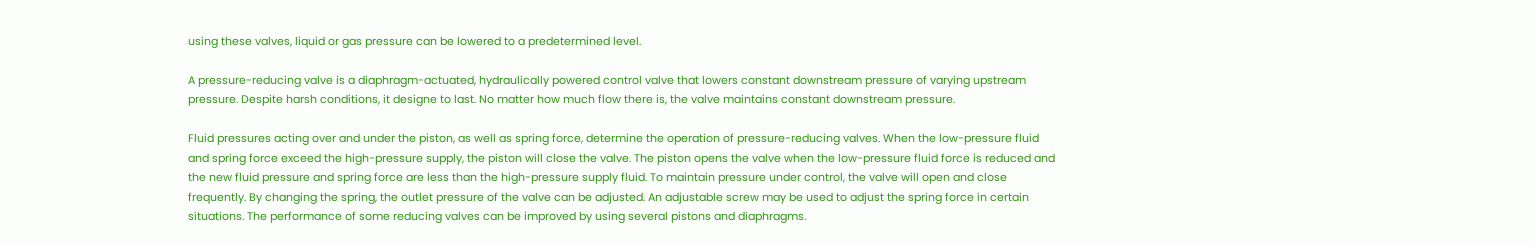using these valves, liquid or gas pressure can be lowered to a predetermined level.

A pressure-reducing valve is a diaphragm-actuated, hydraulically powered control valve that lowers constant downstream pressure of varying upstream pressure. Despite harsh conditions, it designe to last. No matter how much flow there is, the valve maintains constant downstream pressure.

Fluid pressures acting over and under the piston, as well as spring force, determine the operation of pressure-reducing valves. When the low-pressure fluid and spring force exceed the high-pressure supply, the piston will close the valve. The piston opens the valve when the low-pressure fluid force is reduced and the new fluid pressure and spring force are less than the high-pressure supply fluid. To maintain pressure under control, the valve will open and close frequently. By changing the spring, the outlet pressure of the valve can be adjusted. An adjustable screw may be used to adjust the spring force in certain situations. The performance of some reducing valves can be improved by using several pistons and diaphragms.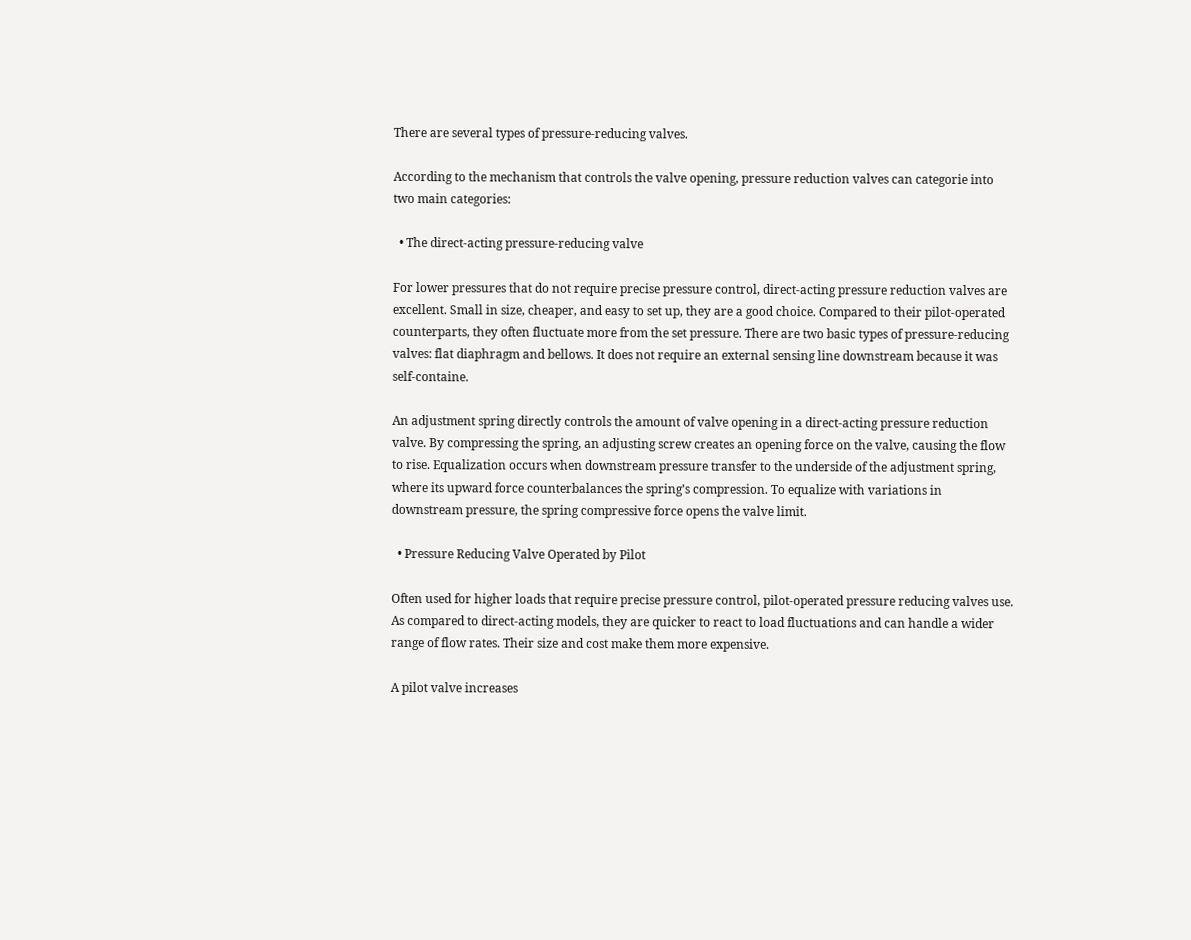There are several types of pressure-reducing valves.

According to the mechanism that controls the valve opening, pressure reduction valves can categorie into two main categories:

  • The direct-acting pressure-reducing valve

For lower pressures that do not require precise pressure control, direct-acting pressure reduction valves are excellent. Small in size, cheaper, and easy to set up, they are a good choice. Compared to their pilot-operated counterparts, they often fluctuate more from the set pressure. There are two basic types of pressure-reducing valves: flat diaphragm and bellows. It does not require an external sensing line downstream because it was self-containe.

An adjustment spring directly controls the amount of valve opening in a direct-acting pressure reduction valve. By compressing the spring, an adjusting screw creates an opening force on the valve, causing the flow to rise. Equalization occurs when downstream pressure transfer to the underside of the adjustment spring, where its upward force counterbalances the spring’s compression. To equalize with variations in downstream pressure, the spring compressive force opens the valve limit.

  • Pressure Reducing Valve Operated by Pilot

Often used for higher loads that require precise pressure control, pilot-operated pressure reducing valves use. As compared to direct-acting models, they are quicker to react to load fluctuations and can handle a wider range of flow rates. Their size and cost make them more expensive.

A pilot valve increases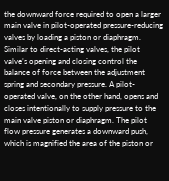the downward force required to open a larger main valve in pilot-operated pressure-reducing valves by loading a piston or diaphragm. Similar to direct-acting valves, the pilot valve’s opening and closing control the balance of force between the adjustment spring and secondary pressure. A pilot-operated valve, on the other hand, opens and closes intentionally to supply pressure to the main valve piston or diaphragm. The pilot flow pressure generates a downward push, which is magnified the area of the piston or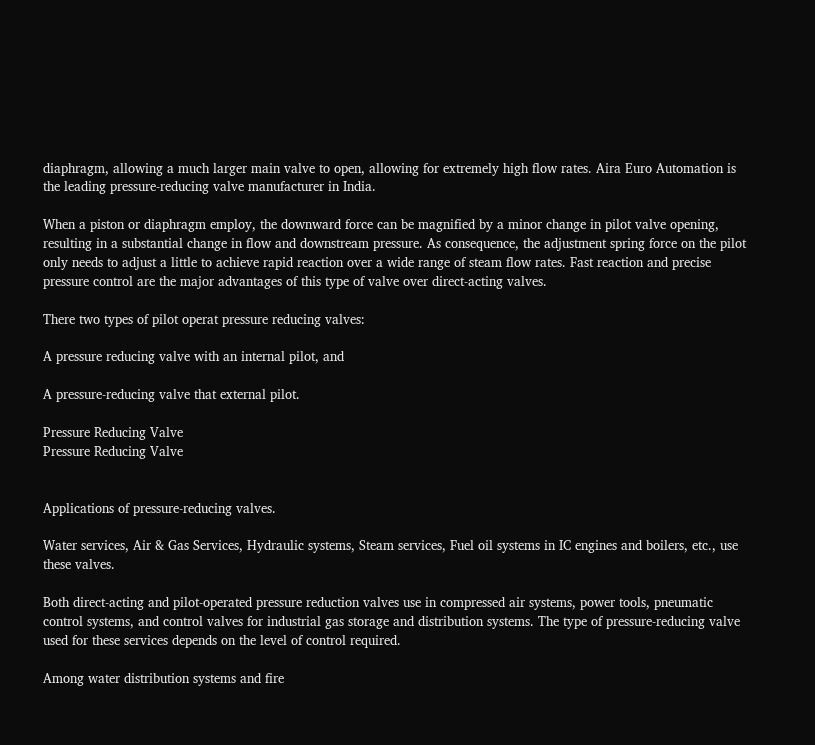diaphragm, allowing a much larger main valve to open, allowing for extremely high flow rates. Aira Euro Automation is the leading pressure-reducing valve manufacturer in India.

When a piston or diaphragm employ, the downward force can be magnified by a minor change in pilot valve opening, resulting in a substantial change in flow and downstream pressure. As consequence, the adjustment spring force on the pilot only needs to adjust a little to achieve rapid reaction over a wide range of steam flow rates. Fast reaction and precise pressure control are the major advantages of this type of valve over direct-acting valves.

There two types of pilot operat pressure reducing valves:

A pressure reducing valve with an internal pilot, and

A pressure-reducing valve that external pilot.

Pressure Reducing Valve
Pressure Reducing Valve


Applications of pressure-reducing valves.

Water services, Air & Gas Services, Hydraulic systems, Steam services, Fuel oil systems in IC engines and boilers, etc., use these valves.

Both direct-acting and pilot-operated pressure reduction valves use in compressed air systems, power tools, pneumatic control systems, and control valves for industrial gas storage and distribution systems. The type of pressure-reducing valve used for these services depends on the level of control required.

Among water distribution systems and fire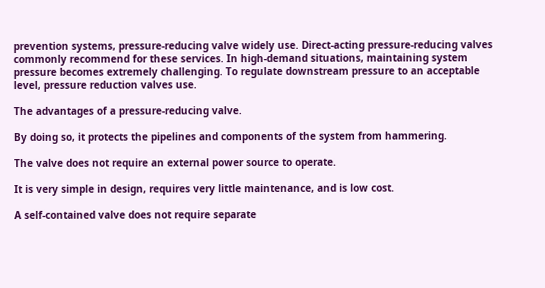prevention systems, pressure-reducing valve widely use. Direct-acting pressure-reducing valves commonly recommend for these services. In high-demand situations, maintaining system pressure becomes extremely challenging. To regulate downstream pressure to an acceptable level, pressure reduction valves use.

The advantages of a pressure-reducing valve.

By doing so, it protects the pipelines and components of the system from hammering.

The valve does not require an external power source to operate.

It is very simple in design, requires very little maintenance, and is low cost.

A self-contained valve does not require separate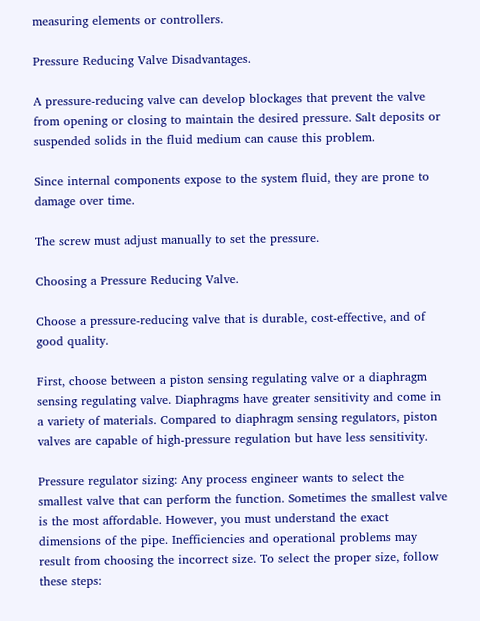measuring elements or controllers.

Pressure Reducing Valve Disadvantages.

A pressure-reducing valve can develop blockages that prevent the valve from opening or closing to maintain the desired pressure. Salt deposits or suspended solids in the fluid medium can cause this problem.

Since internal components expose to the system fluid, they are prone to damage over time.

The screw must adjust manually to set the pressure.

Choosing a Pressure Reducing Valve.

Choose a pressure-reducing valve that is durable, cost-effective, and of good quality.

First, choose between a piston sensing regulating valve or a diaphragm sensing regulating valve. Diaphragms have greater sensitivity and come in a variety of materials. Compared to diaphragm sensing regulators, piston valves are capable of high-pressure regulation but have less sensitivity.

Pressure regulator sizing: Any process engineer wants to select the smallest valve that can perform the function. Sometimes the smallest valve is the most affordable. However, you must understand the exact dimensions of the pipe. Inefficiencies and operational problems may result from choosing the incorrect size. To select the proper size, follow these steps: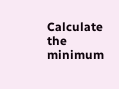Calculate the minimum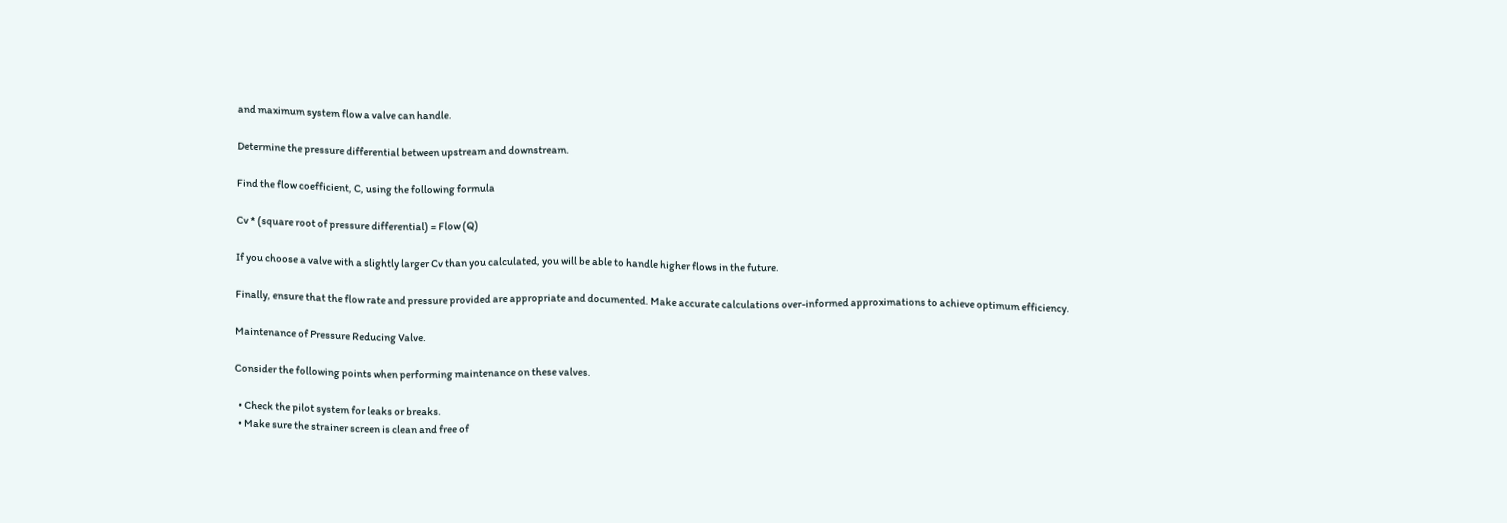and maximum system flow a valve can handle.

Determine the pressure differential between upstream and downstream.

Find the flow coefficient, C, using the following formula

Cv * (square root of pressure differential) = Flow (Q)

If you choose a valve with a slightly larger Cv than you calculated, you will be able to handle higher flows in the future.

Finally, ensure that the flow rate and pressure provided are appropriate and documented. Make accurate calculations over-informed approximations to achieve optimum efficiency.

Maintenance of Pressure Reducing Valve.

Consider the following points when performing maintenance on these valves.

  • Check the pilot system for leaks or breaks.
  • Make sure the strainer screen is clean and free of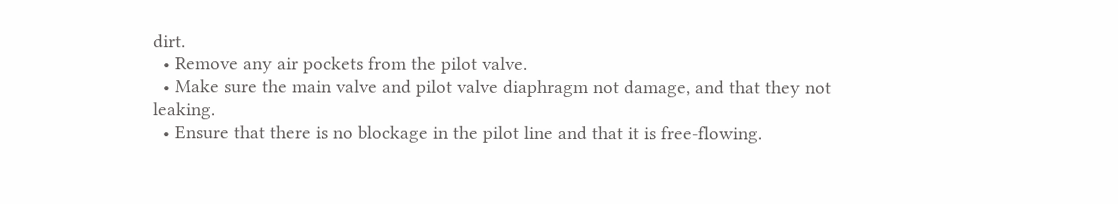dirt.
  • Remove any air pockets from the pilot valve.
  • Make sure the main valve and pilot valve diaphragm not damage, and that they not leaking.
  • Ensure that there is no blockage in the pilot line and that it is free-flowing.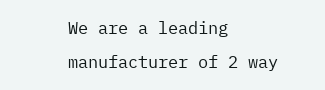We are a leading manufacturer of 2 way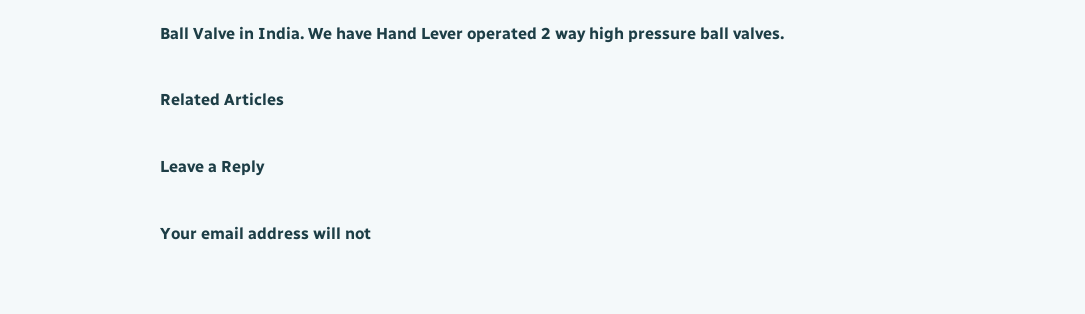Ball Valve in India. We have Hand Lever operated 2 way high pressure ball valves.

Related Articles

Leave a Reply

Your email address will not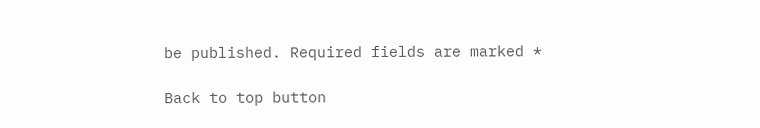be published. Required fields are marked *

Back to top button